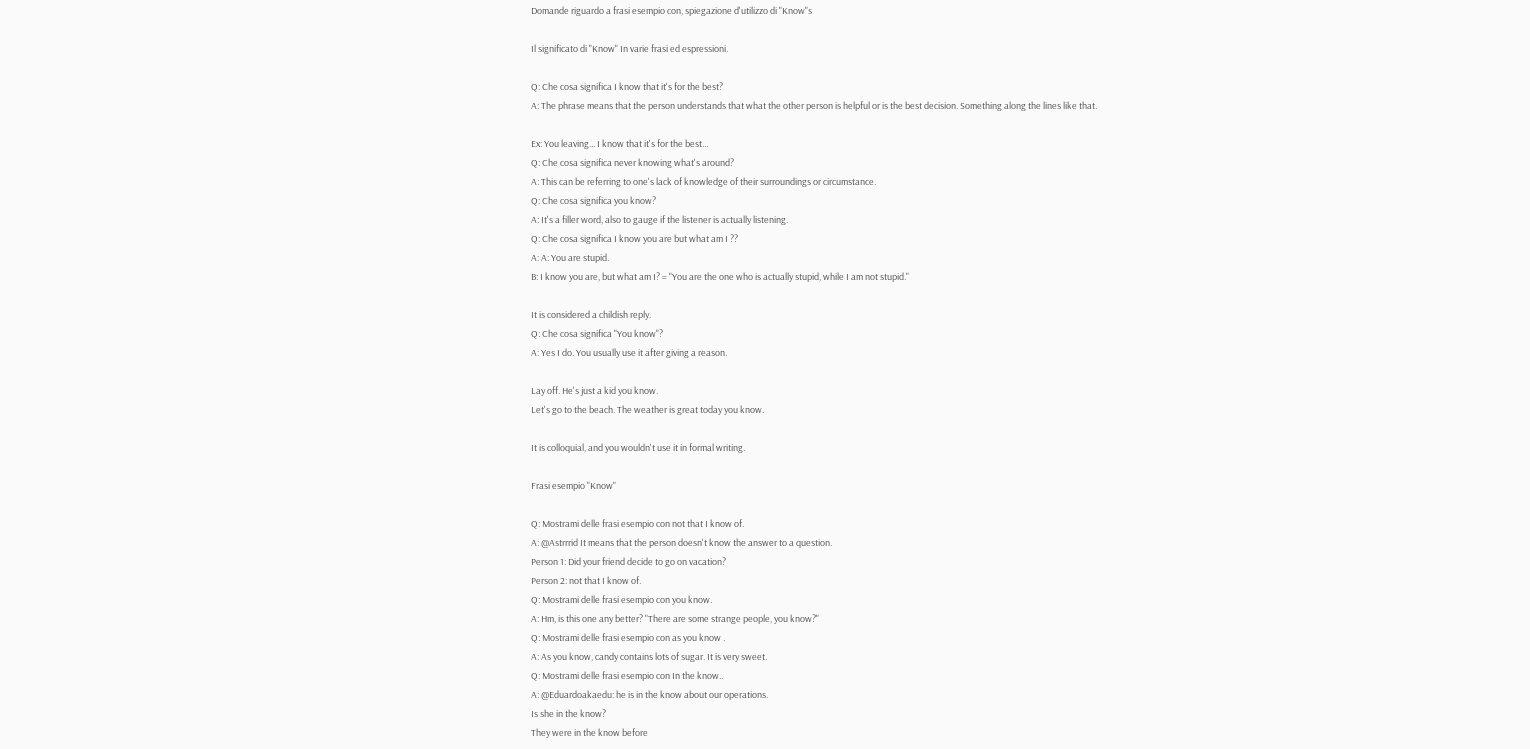Domande riguardo a frasi esempio con, spiegazione d'utilizzo di "Know"s

Il significato di "Know" In varie frasi ed espressioni.

Q: Che cosa significa I know that it's for the best?
A: The phrase means that the person understands that what the other person is helpful or is the best decision. Something along the lines like that.

Ex: You leaving... I know that it's for the best...
Q: Che cosa significa never knowing what's around?
A: This can be referring to one's lack of knowledge of their surroundings or circumstance.
Q: Che cosa significa you know?
A: It's a filler word, also to gauge if the listener is actually listening.
Q: Che cosa significa I know you are but what am I ??
A: A: You are stupid.
B: I know you are, but what am I? = "You are the one who is actually stupid, while I am not stupid."

It is considered a childish reply.
Q: Che cosa significa "You know"?
A: Yes I do. You usually use it after giving a reason.

Lay off. He's just a kid you know.
Let's go to the beach. The weather is great today you know.

It is colloquial, and you wouldn't use it in formal writing.

Frasi esempio "Know"

Q: Mostrami delle frasi esempio con not that I know of.
A: @Astrrrid It means that the person doesn't know the answer to a question.
Person 1: Did your friend decide to go on vacation?
Person 2: not that I know of.
Q: Mostrami delle frasi esempio con you know.
A: Hm, is this one any better? "There are some strange people, you know?"
Q: Mostrami delle frasi esempio con as you know .
A: As you know, candy contains lots of sugar. It is very sweet.
Q: Mostrami delle frasi esempio con In the know..
A: @Eduardoakaedu: he is in the know about our operations.
Is she in the know?
They were in the know before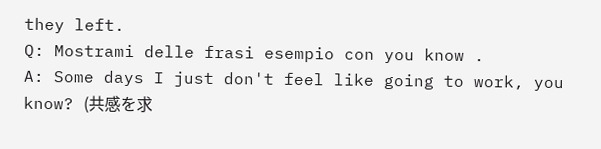they left.
Q: Mostrami delle frasi esempio con you know .
A: Some days I just don't feel like going to work, you know? (共感を求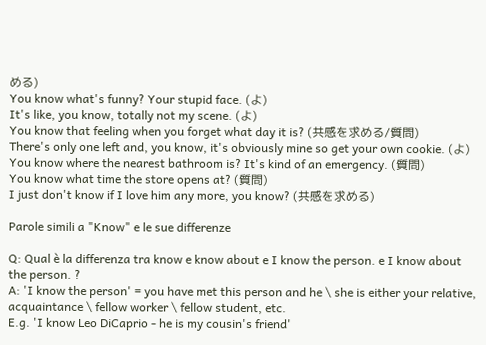める)
You know what's funny? Your stupid face. (よ)
It's like, you know, totally not my scene. (よ)
You know that feeling when you forget what day it is? (共感を求める/質問)
There's only one left and, you know, it's obviously mine so get your own cookie. (よ)
You know where the nearest bathroom is? It's kind of an emergency. (質問)
You know what time the store opens at? (質問)
I just don't know if I love him any more, you know? (共感を求める)

Parole simili a "Know" e le sue differenze

Q: Qual è la differenza tra know e know about e I know the person. e I know about the person. ?
A: 'I know the person' = you have met this person and he \ she is either your relative, acquaintance \ fellow worker \ fellow student, etc.
E.g. 'I know Leo DiCaprio - he is my cousin's friend'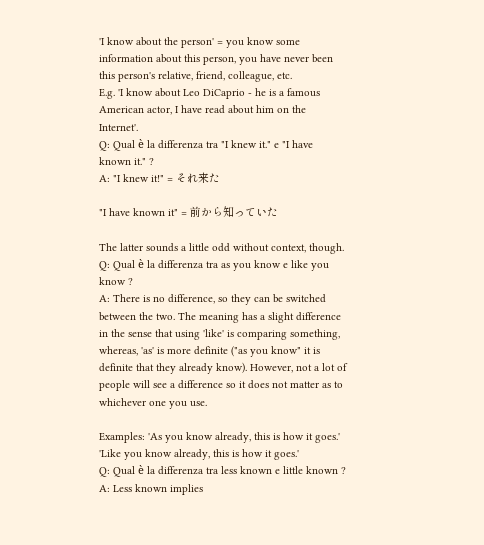'I know about the person' = you know some information about this person, you have never been this person's relative, friend, colleague, etc.
E.g. 'I know about Leo DiCaprio - he is a famous American actor, I have read about him on the Internet'.
Q: Qual è la differenza tra "I knew it." e "I have known it." ?
A: "I knew it!" = それ来た

"I have known it" = 前から知っていた

The latter sounds a little odd without context, though.
Q: Qual è la differenza tra as you know e like you know ?
A: There is no difference, so they can be switched between the two. The meaning has a slight difference in the sense that using 'like' is comparing something, whereas, 'as' is more definite ("as you know" it is definite that they already know). However, not a lot of people will see a difference so it does not matter as to whichever one you use.

Examples: 'As you know already, this is how it goes.'
'Like you know already, this is how it goes.'
Q: Qual è la differenza tra less known e little known ?
A: Less known implies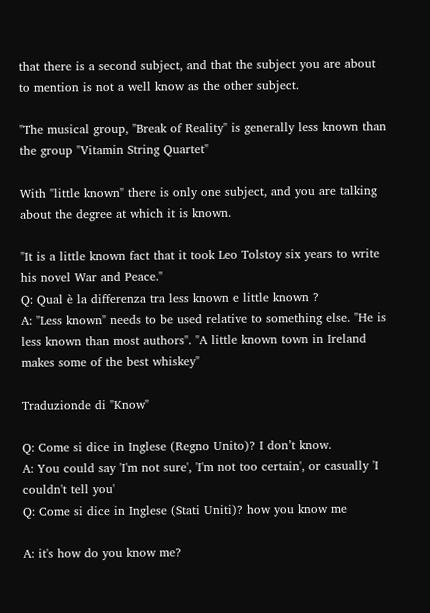that there is a second subject, and that the subject you are about to mention is not a well know as the other subject.

"The musical group, "Break of Reality" is generally less known than the group "Vitamin String Quartet"

With "little known" there is only one subject, and you are talking about the degree at which it is known.

"It is a little known fact that it took Leo Tolstoy six years to write his novel War and Peace."
Q: Qual è la differenza tra less known e little known ?
A: "Less known" needs to be used relative to something else. "He is less known than most authors". "A little known town in Ireland makes some of the best whiskey"

Traduzionde di "Know"

Q: Come si dice in Inglese (Regno Unito)? I don’t know.
A: You could say 'I'm not sure', 'I'm not too certain', or casually 'I couldn't tell you'
Q: Come si dice in Inglese (Stati Uniti)? how you know me

A: it's how do you know me?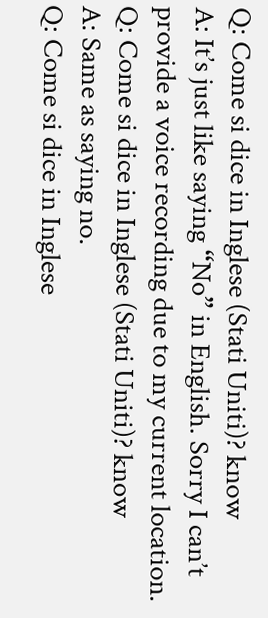Q: Come si dice in Inglese (Stati Uniti)? know
A: It’s just like saying “No” in English. Sorry I can’t provide a voice recording due to my current location.
Q: Come si dice in Inglese (Stati Uniti)? know
A: Same as saying no.
Q: Come si dice in Inglese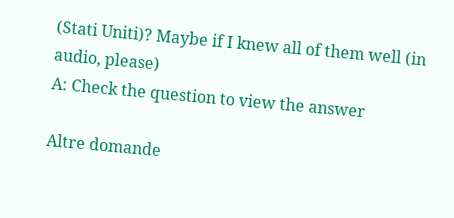(Stati Uniti)? Maybe if I knew all of them well (in audio, please)
A: Check the question to view the answer

Altre domande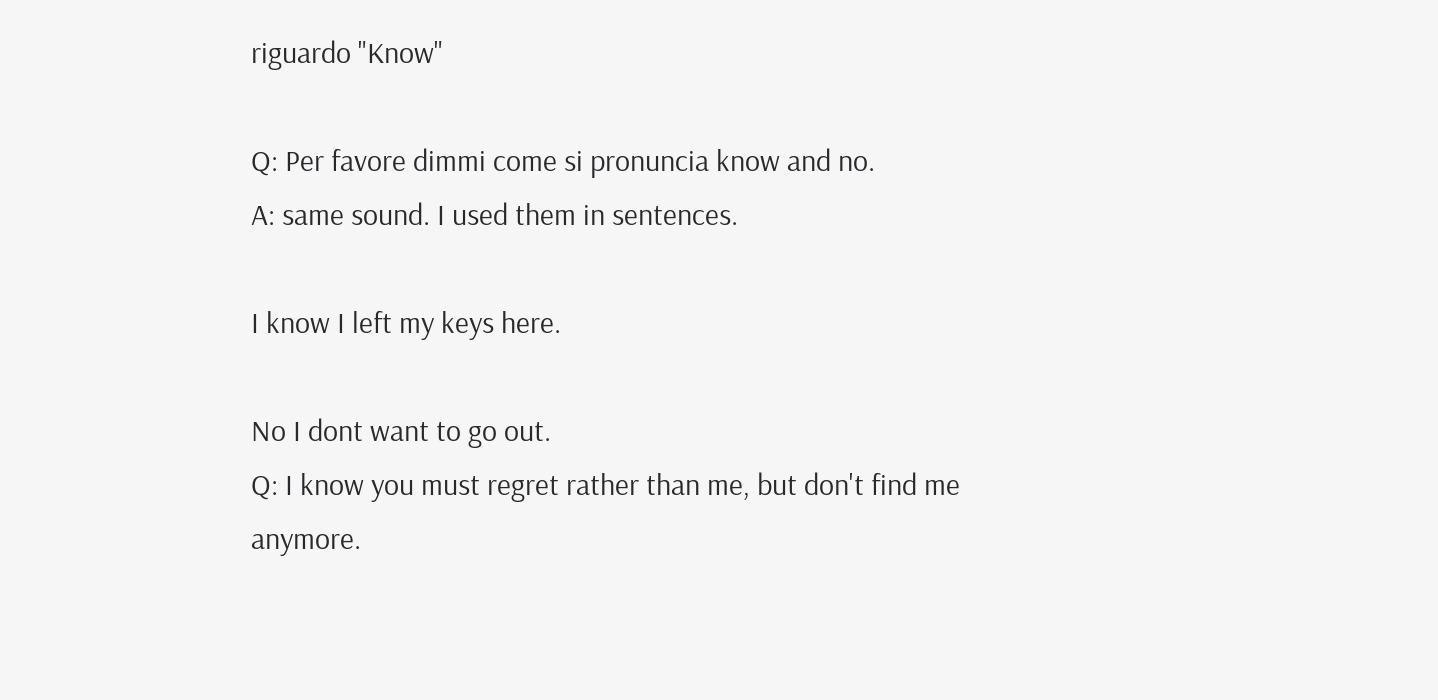riguardo "Know"

Q: Per favore dimmi come si pronuncia know and no.
A: same sound. I used them in sentences.

I know I left my keys here.

No I dont want to go out.
Q: I know you must regret rather than me, but don't find me anymore.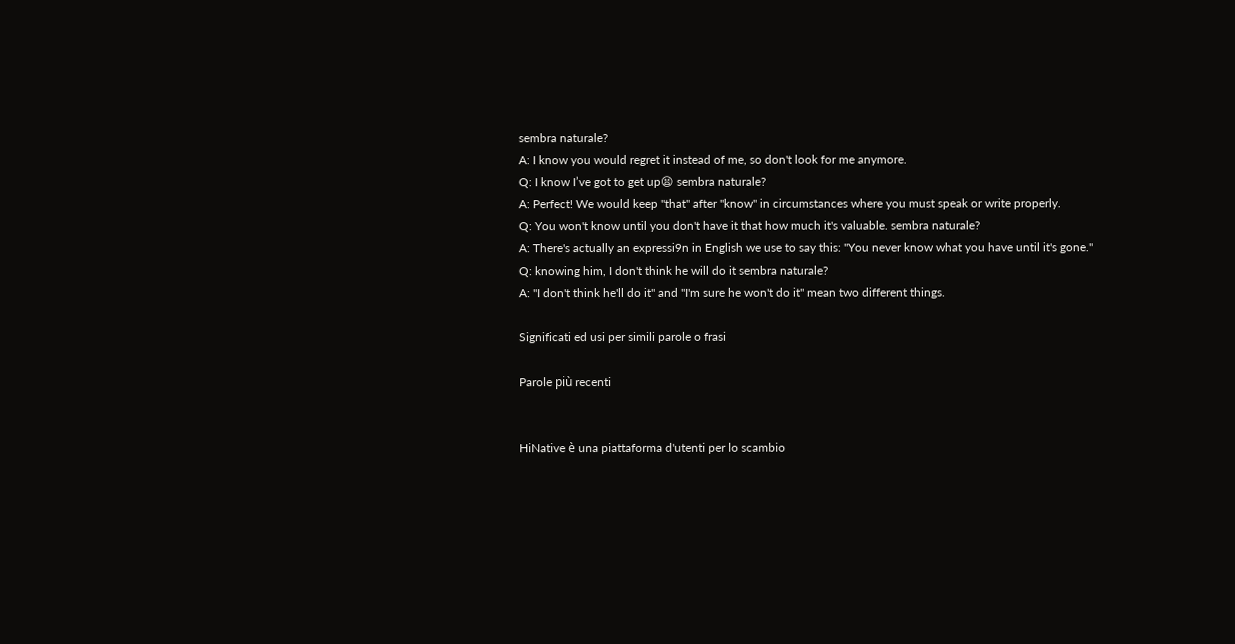sembra naturale?
A: I know you would regret it instead of me, so don't look for me anymore.
Q: I know I’ve got to get up😫 sembra naturale?
A: Perfect! We would keep "that" after "know" in circumstances where you must speak or write properly.
Q: You won't know until you don't have it that how much it's valuable. sembra naturale?
A: There's actually an expressi9n in English we use to say this: "You never know what you have until it's gone."
Q: knowing him, I don't think he will do it sembra naturale?
A: "I don't think he'll do it" and "I'm sure he won't do it" mean two different things.

Significati ed usi per simili parole o frasi

Parole più recenti


HiNative è una piattaforma d'utenti per lo scambio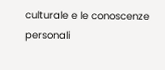culturale e le conoscenze personali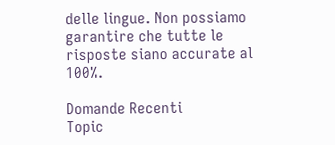delle lingue. Non possiamo garantire che tutte le risposte siano accurate al 100%.

Domande Recenti
Topic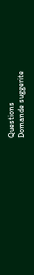Questions
Domande suggerite